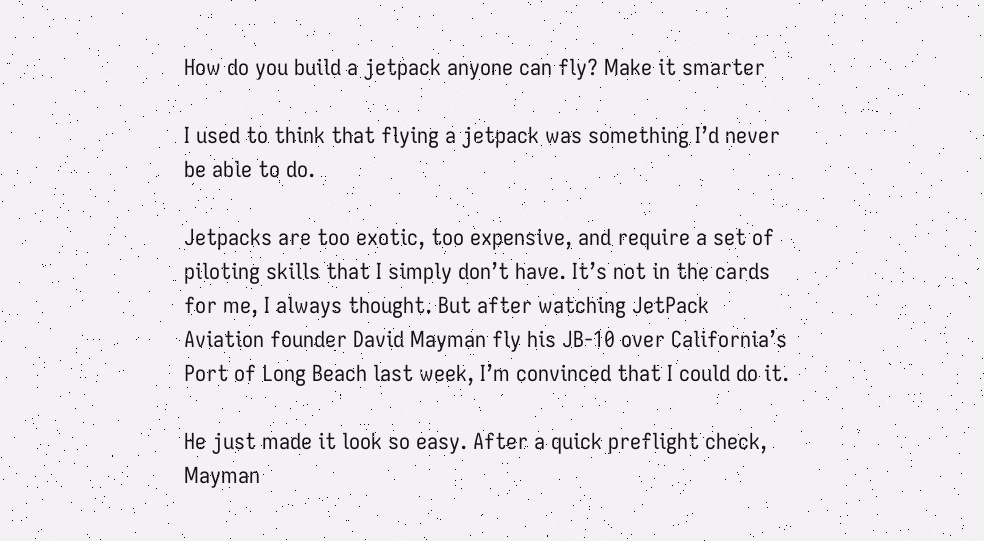How do you build a jetpack anyone can fly? Make it smarter

I used to think that flying a jetpack was something I’d never be able to do.

Jetpacks are too exotic, too expensive, and require a set of piloting skills that I simply don’t have. It’s not in the cards for me, I always thought. But after watching JetPack Aviation founder David Mayman fly his JB-10 over California’s Port of Long Beach last week, I’m convinced that I could do it.

He just made it look so easy. After a quick preflight check, Mayman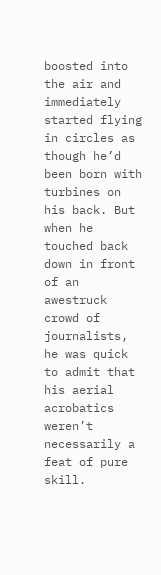boosted into the air and immediately started flying in circles as though he’d been born with turbines on his back. But when he touched back down in front of an awestruck crowd of journalists, he was quick to admit that his aerial acrobatics weren’t necessarily a feat of pure skill.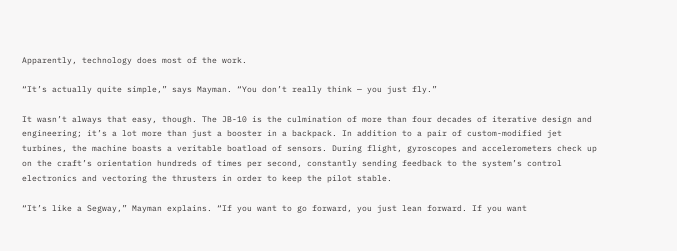Apparently, technology does most of the work.

“It’s actually quite simple,” says Mayman. “You don’t really think — you just fly.”

It wasn’t always that easy, though. The JB-10 is the culmination of more than four decades of iterative design and engineering; it’s a lot more than just a booster in a backpack. In addition to a pair of custom-modified jet turbines, the machine boasts a veritable boatload of sensors. During flight, gyroscopes and accelerometers check up on the craft’s orientation hundreds of times per second, constantly sending feedback to the system’s control electronics and vectoring the thrusters in order to keep the pilot stable.

“It’s like a Segway,” Mayman explains. “If you want to go forward, you just lean forward. If you want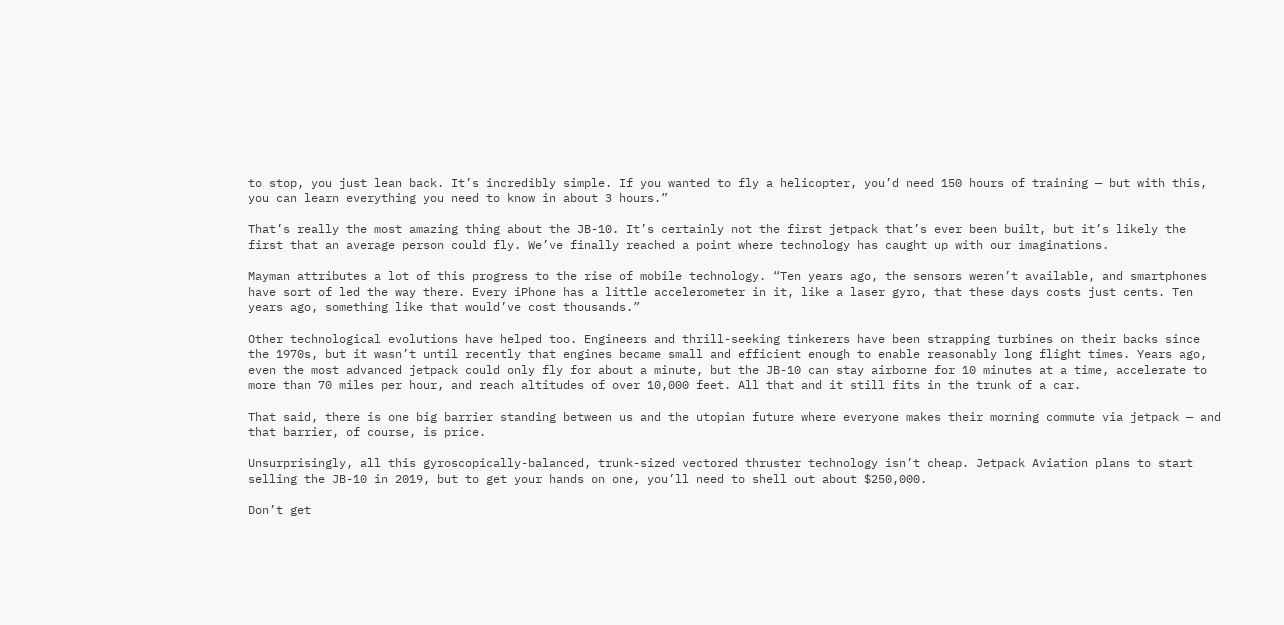to stop, you just lean back. It’s incredibly simple. If you wanted to fly a helicopter, you’d need 150 hours of training — but with this, you can learn everything you need to know in about 3 hours.”

That’s really the most amazing thing about the JB-10. It’s certainly not the first jetpack that’s ever been built, but it’s likely the first that an average person could fly. We’ve finally reached a point where technology has caught up with our imaginations.

Mayman attributes a lot of this progress to the rise of mobile technology. “Ten years ago, the sensors weren’t available, and smartphones have sort of led the way there. Every iPhone has a little accelerometer in it, like a laser gyro, that these days costs just cents. Ten years ago, something like that would’ve cost thousands.”

Other technological evolutions have helped too. Engineers and thrill-seeking tinkerers have been strapping turbines on their backs since the 1970s, but it wasn’t until recently that engines became small and efficient enough to enable reasonably long flight times. Years ago, even the most advanced jetpack could only fly for about a minute, but the JB-10 can stay airborne for 10 minutes at a time, accelerate to more than 70 miles per hour, and reach altitudes of over 10,000 feet. All that and it still fits in the trunk of a car.

That said, there is one big barrier standing between us and the utopian future where everyone makes their morning commute via jetpack — and that barrier, of course, is price.

Unsurprisingly, all this gyroscopically-balanced, trunk-sized vectored thruster technology isn’t cheap. Jetpack Aviation plans to start selling the JB-10 in 2019, but to get your hands on one, you’ll need to shell out about $250,000.

Don’t get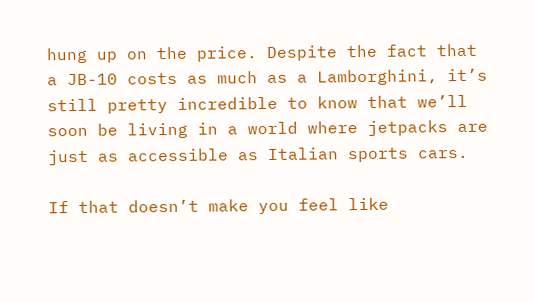hung up on the price. Despite the fact that a JB-10 costs as much as a Lamborghini, it’s still pretty incredible to know that we’ll soon be living in a world where jetpacks are just as accessible as Italian sports cars.

If that doesn’t make you feel like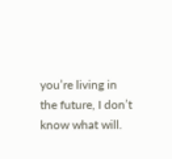you’re living in the future, I don’t know what will.